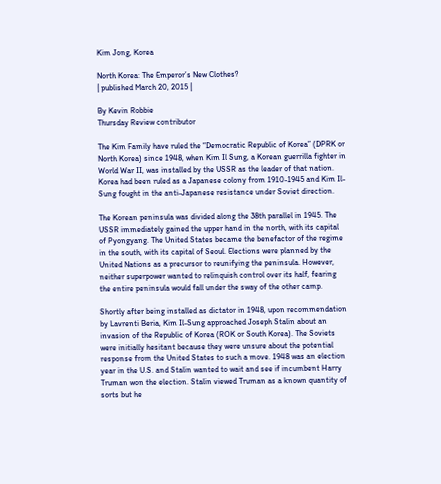Kim Jong, Korea

North Korea: The Emperor’s New Clothes?
| published March 20, 2015 |

By Kevin Robbie
Thursday Review contributor

The Kim Family have ruled the “Democratic Republic of Korea” (DPRK or North Korea) since 1948, when Kim Il Sung, a Korean guerrilla fighter in World War II, was installed by the USSR as the leader of that nation. Korea had been ruled as a Japanese colony from 1910-1945 and Kim Il-Sung fought in the anti-Japanese resistance under Soviet direction.

The Korean peninsula was divided along the 38th parallel in 1945. The USSR immediately gained the upper hand in the north, with its capital of Pyongyang. The United States became the benefactor of the regime in the south, with its capital of Seoul. Elections were planned by the United Nations as a precursor to reunifying the peninsula. However, neither superpower wanted to relinquish control over its half, fearing the entire peninsula would fall under the sway of the other camp.

Shortly after being installed as dictator in 1948, upon recommendation by Lavrenti Beria, Kim Il-Sung approached Joseph Stalin about an invasion of the Republic of Korea (ROK or South Korea). The Soviets were initially hesitant because they were unsure about the potential response from the United States to such a move. 1948 was an election year in the U.S. and Stalin wanted to wait and see if incumbent Harry Truman won the election. Stalin viewed Truman as a known quantity of sorts but he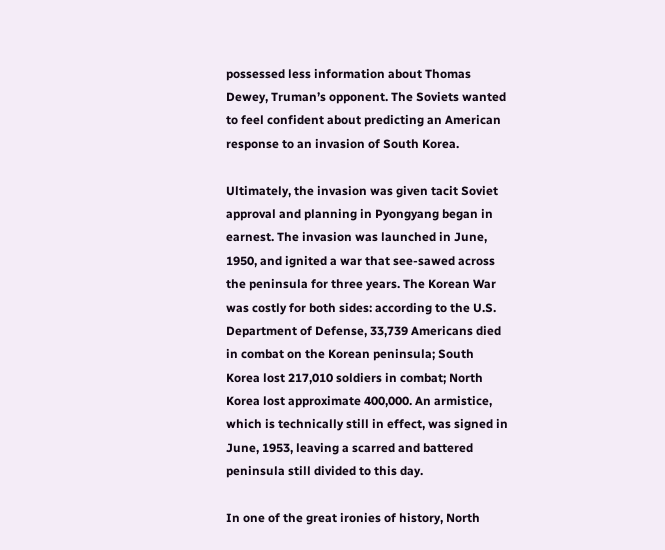possessed less information about Thomas Dewey, Truman’s opponent. The Soviets wanted to feel confident about predicting an American response to an invasion of South Korea.

Ultimately, the invasion was given tacit Soviet approval and planning in Pyongyang began in earnest. The invasion was launched in June, 1950, and ignited a war that see-sawed across the peninsula for three years. The Korean War was costly for both sides: according to the U.S. Department of Defense, 33,739 Americans died in combat on the Korean peninsula; South Korea lost 217,010 soldiers in combat; North Korea lost approximate 400,000. An armistice, which is technically still in effect, was signed in June, 1953, leaving a scarred and battered peninsula still divided to this day.

In one of the great ironies of history, North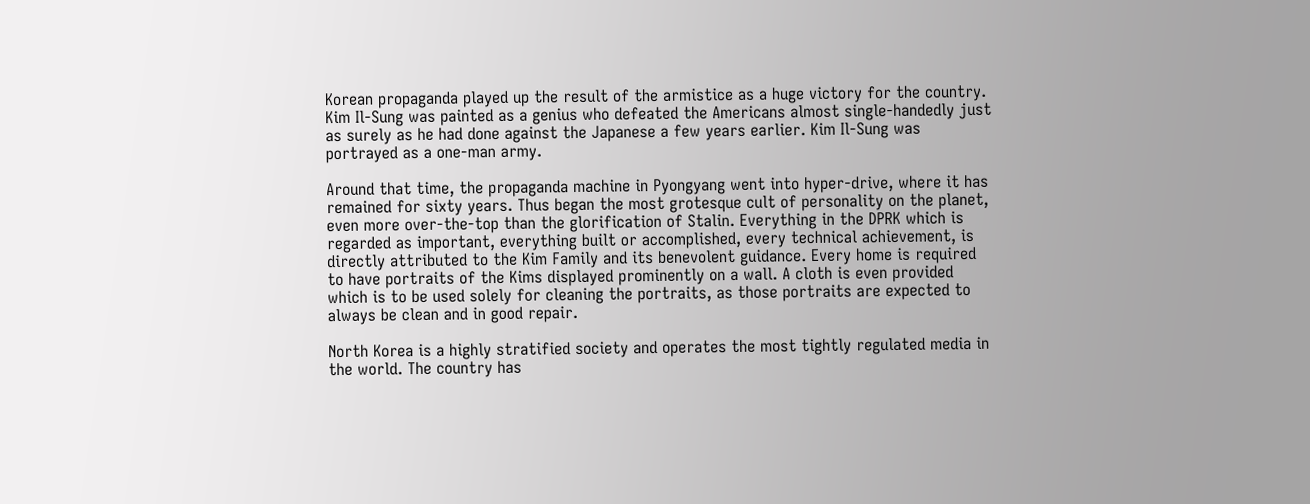Korean propaganda played up the result of the armistice as a huge victory for the country. Kim Il-Sung was painted as a genius who defeated the Americans almost single-handedly just as surely as he had done against the Japanese a few years earlier. Kim Il-Sung was portrayed as a one-man army.

Around that time, the propaganda machine in Pyongyang went into hyper-drive, where it has remained for sixty years. Thus began the most grotesque cult of personality on the planet, even more over-the-top than the glorification of Stalin. Everything in the DPRK which is regarded as important, everything built or accomplished, every technical achievement, is directly attributed to the Kim Family and its benevolent guidance. Every home is required to have portraits of the Kims displayed prominently on a wall. A cloth is even provided which is to be used solely for cleaning the portraits, as those portraits are expected to always be clean and in good repair.

North Korea is a highly stratified society and operates the most tightly regulated media in the world. The country has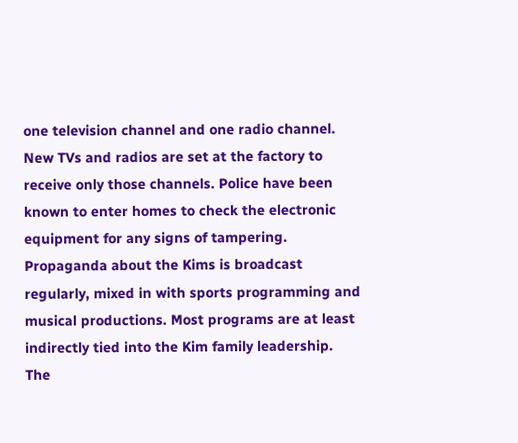one television channel and one radio channel. New TVs and radios are set at the factory to receive only those channels. Police have been known to enter homes to check the electronic equipment for any signs of tampering. Propaganda about the Kims is broadcast regularly, mixed in with sports programming and musical productions. Most programs are at least indirectly tied into the Kim family leadership. The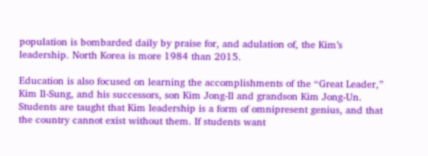population is bombarded daily by praise for, and adulation of, the Kim’s leadership. North Korea is more 1984 than 2015.

Education is also focused on learning the accomplishments of the “Great Leader,” Kim Il-Sung, and his successors, son Kim Jong-Il and grandson Kim Jong-Un. Students are taught that Kim leadership is a form of omnipresent genius, and that the country cannot exist without them. If students want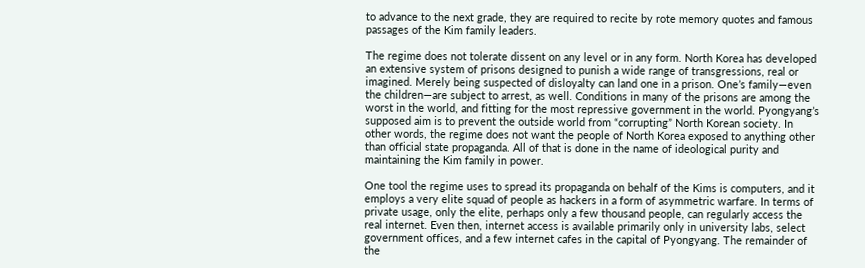to advance to the next grade, they are required to recite by rote memory quotes and famous passages of the Kim family leaders.

The regime does not tolerate dissent on any level or in any form. North Korea has developed an extensive system of prisons designed to punish a wide range of transgressions, real or imagined. Merely being suspected of disloyalty can land one in a prison. One’s family—even the children—are subject to arrest, as well. Conditions in many of the prisons are among the worst in the world, and fitting for the most repressive government in the world. Pyongyang’s supposed aim is to prevent the outside world from “corrupting” North Korean society. In other words, the regime does not want the people of North Korea exposed to anything other than official state propaganda. All of that is done in the name of ideological purity and maintaining the Kim family in power.

One tool the regime uses to spread its propaganda on behalf of the Kims is computers, and it employs a very elite squad of people as hackers in a form of asymmetric warfare. In terms of private usage, only the elite, perhaps only a few thousand people, can regularly access the real internet. Even then, internet access is available primarily only in university labs, select government offices, and a few internet cafes in the capital of Pyongyang. The remainder of the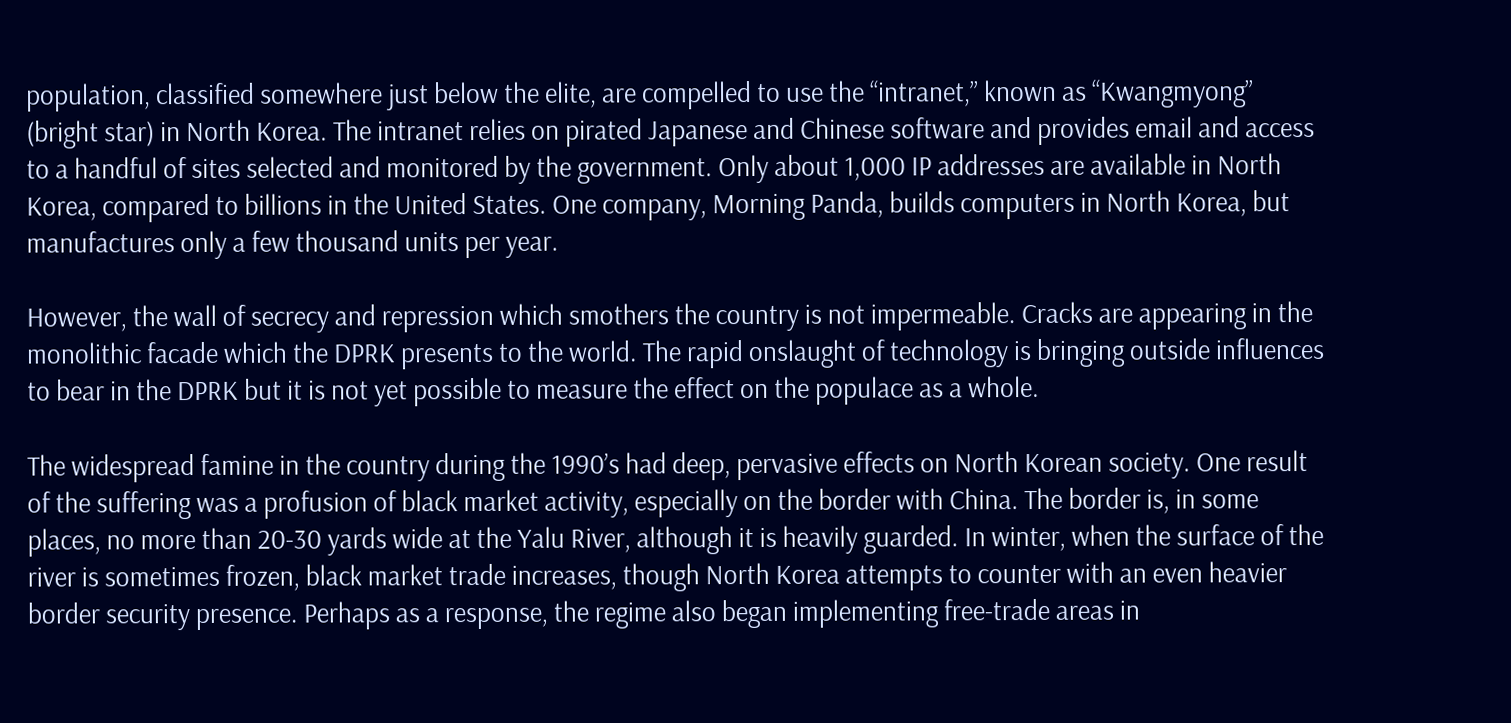population, classified somewhere just below the elite, are compelled to use the “intranet,” known as “Kwangmyong” (bright star) in North Korea. The intranet relies on pirated Japanese and Chinese software and provides email and access to a handful of sites selected and monitored by the government. Only about 1,000 IP addresses are available in North Korea, compared to billions in the United States. One company, Morning Panda, builds computers in North Korea, but manufactures only a few thousand units per year.

However, the wall of secrecy and repression which smothers the country is not impermeable. Cracks are appearing in the monolithic facade which the DPRK presents to the world. The rapid onslaught of technology is bringing outside influences to bear in the DPRK but it is not yet possible to measure the effect on the populace as a whole.

The widespread famine in the country during the 1990’s had deep, pervasive effects on North Korean society. One result of the suffering was a profusion of black market activity, especially on the border with China. The border is, in some places, no more than 20-30 yards wide at the Yalu River, although it is heavily guarded. In winter, when the surface of the river is sometimes frozen, black market trade increases, though North Korea attempts to counter with an even heavier border security presence. Perhaps as a response, the regime also began implementing free-trade areas in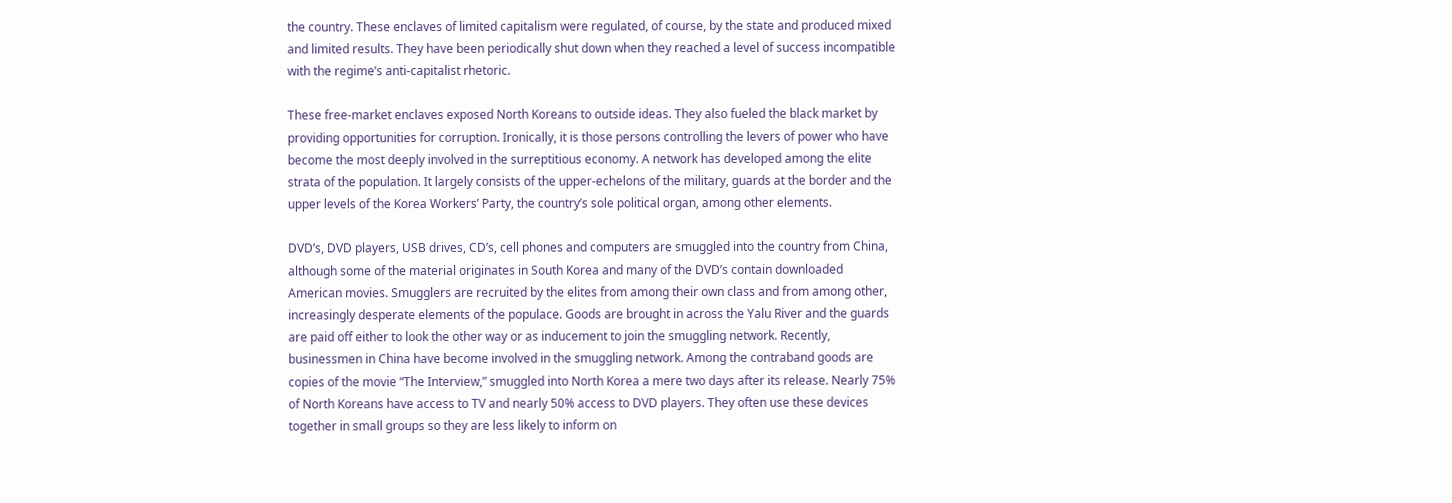the country. These enclaves of limited capitalism were regulated, of course, by the state and produced mixed and limited results. They have been periodically shut down when they reached a level of success incompatible with the regime’s anti-capitalist rhetoric.

These free-market enclaves exposed North Koreans to outside ideas. They also fueled the black market by providing opportunities for corruption. Ironically, it is those persons controlling the levers of power who have become the most deeply involved in the surreptitious economy. A network has developed among the elite strata of the population. It largely consists of the upper-echelons of the military, guards at the border and the upper levels of the Korea Workers’ Party, the country’s sole political organ, among other elements.

DVD’s, DVD players, USB drives, CD’s, cell phones and computers are smuggled into the country from China, although some of the material originates in South Korea and many of the DVD’s contain downloaded American movies. Smugglers are recruited by the elites from among their own class and from among other, increasingly desperate elements of the populace. Goods are brought in across the Yalu River and the guards are paid off either to look the other way or as inducement to join the smuggling network. Recently, businessmen in China have become involved in the smuggling network. Among the contraband goods are copies of the movie “The Interview,” smuggled into North Korea a mere two days after its release. Nearly 75% of North Koreans have access to TV and nearly 50% access to DVD players. They often use these devices together in small groups so they are less likely to inform on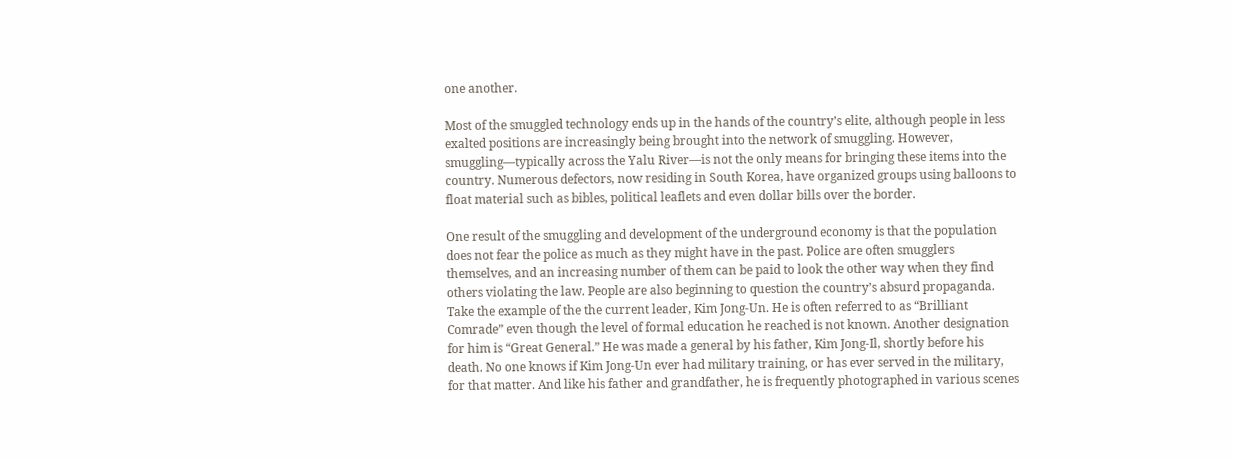one another.

Most of the smuggled technology ends up in the hands of the country’s elite, although people in less exalted positions are increasingly being brought into the network of smuggling. However, smuggling—typically across the Yalu River—is not the only means for bringing these items into the country. Numerous defectors, now residing in South Korea, have organized groups using balloons to float material such as bibles, political leaflets and even dollar bills over the border.

One result of the smuggling and development of the underground economy is that the population does not fear the police as much as they might have in the past. Police are often smugglers themselves, and an increasing number of them can be paid to look the other way when they find others violating the law. People are also beginning to question the country’s absurd propaganda. Take the example of the the current leader, Kim Jong-Un. He is often referred to as “Brilliant Comrade” even though the level of formal education he reached is not known. Another designation for him is “Great General.” He was made a general by his father, Kim Jong-Il, shortly before his death. No one knows if Kim Jong-Un ever had military training, or has ever served in the military, for that matter. And like his father and grandfather, he is frequently photographed in various scenes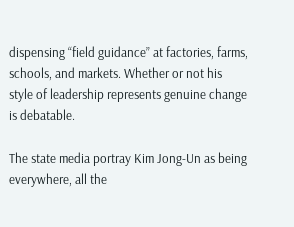dispensing “field guidance” at factories, farms, schools, and markets. Whether or not his style of leadership represents genuine change is debatable.

The state media portray Kim Jong-Un as being everywhere, all the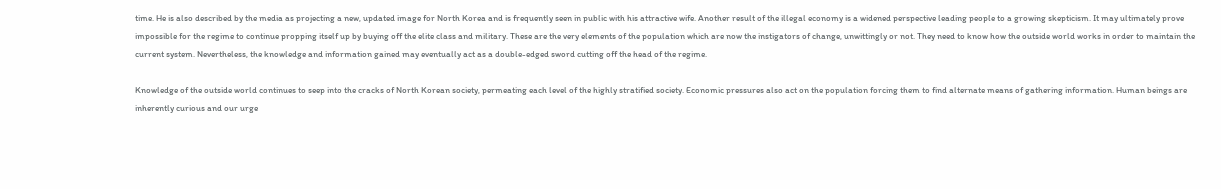time. He is also described by the media as projecting a new, updated image for North Korea and is frequently seen in public with his attractive wife. Another result of the illegal economy is a widened perspective leading people to a growing skepticism. It may ultimately prove impossible for the regime to continue propping itself up by buying off the elite class and military. These are the very elements of the population which are now the instigators of change, unwittingly or not. They need to know how the outside world works in order to maintain the current system. Nevertheless, the knowledge and information gained may eventually act as a double-edged sword cutting off the head of the regime.

Knowledge of the outside world continues to seep into the cracks of North Korean society, permeating each level of the highly stratified society. Economic pressures also act on the population forcing them to find alternate means of gathering information. Human beings are inherently curious and our urge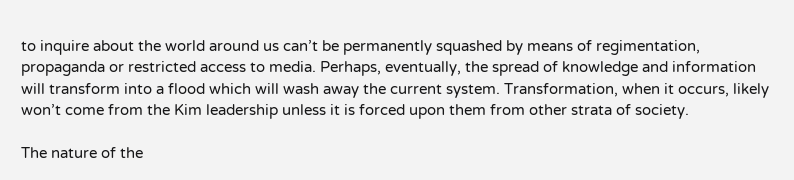to inquire about the world around us can’t be permanently squashed by means of regimentation, propaganda or restricted access to media. Perhaps, eventually, the spread of knowledge and information will transform into a flood which will wash away the current system. Transformation, when it occurs, likely won’t come from the Kim leadership unless it is forced upon them from other strata of society.

The nature of the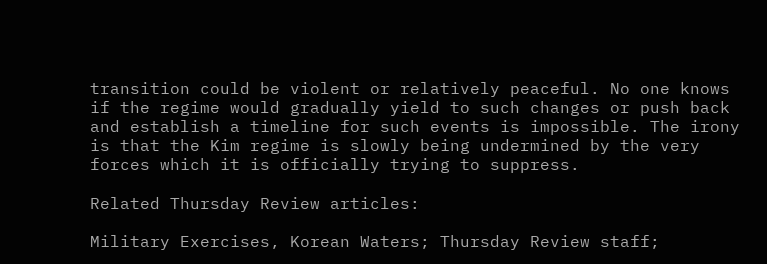transition could be violent or relatively peaceful. No one knows if the regime would gradually yield to such changes or push back and establish a timeline for such events is impossible. The irony is that the Kim regime is slowly being undermined by the very forces which it is officially trying to suppress.

Related Thursday Review articles:

Military Exercises, Korean Waters; Thursday Review staff;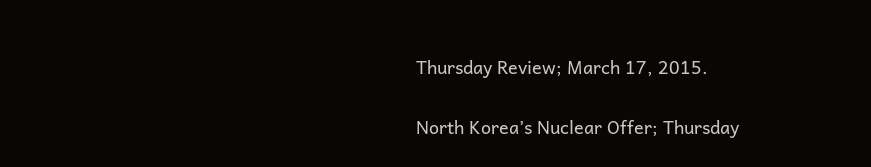Thursday Review; March 17, 2015.

North Korea’s Nuclear Offer; Thursday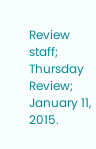Review staff; Thursday Review; January 11, 2015.